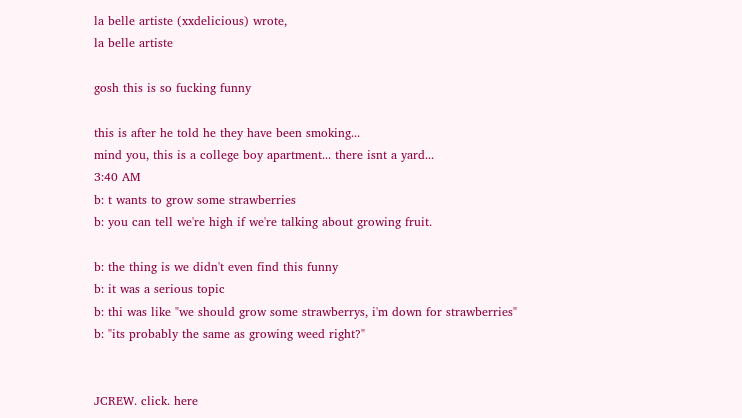la belle artiste (xxdelicious) wrote,
la belle artiste

gosh this is so fucking funny

this is after he told he they have been smoking...
mind you, this is a college boy apartment... there isnt a yard...
3:40 AM
b: t wants to grow some strawberries
b: you can tell we're high if we're talking about growing fruit.

b: the thing is we didn't even find this funny
b: it was a serious topic
b: thi was like "we should grow some strawberrys, i'm down for strawberries"
b: "its probably the same as growing weed right?"


JCREW. click. here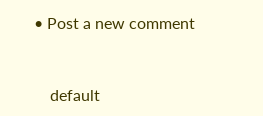• Post a new comment


    default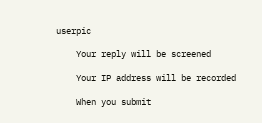userpic

    Your reply will be screened

    Your IP address will be recorded

    When you submit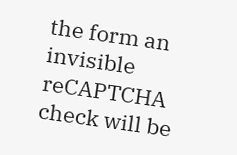the form an invisible reCAPTCHA check will be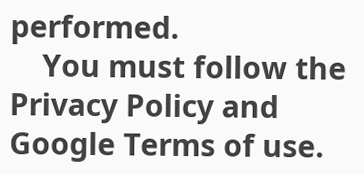performed.
    You must follow the Privacy Policy and Google Terms of use.